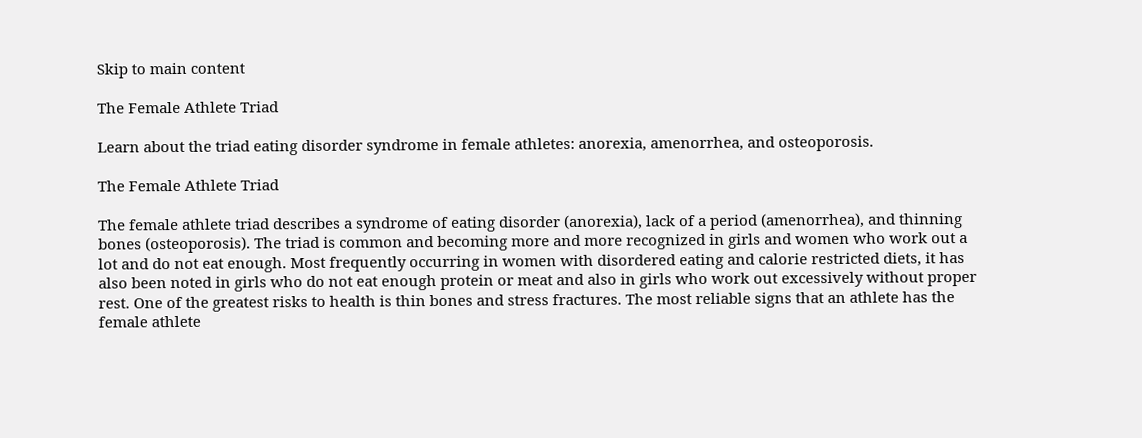Skip to main content

The Female Athlete Triad

Learn about the triad eating disorder syndrome in female athletes: anorexia, amenorrhea, and osteoporosis.

The Female Athlete Triad

The female athlete triad describes a syndrome of eating disorder (anorexia), lack of a period (amenorrhea), and thinning bones (osteoporosis). The triad is common and becoming more and more recognized in girls and women who work out a lot and do not eat enough. Most frequently occurring in women with disordered eating and calorie restricted diets, it has also been noted in girls who do not eat enough protein or meat and also in girls who work out excessively without proper rest. One of the greatest risks to health is thin bones and stress fractures. The most reliable signs that an athlete has the female athlete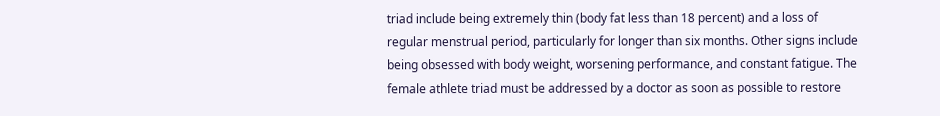triad include being extremely thin (body fat less than 18 percent) and a loss of regular menstrual period, particularly for longer than six months. Other signs include being obsessed with body weight, worsening performance, and constant fatigue. The female athlete triad must be addressed by a doctor as soon as possible to restore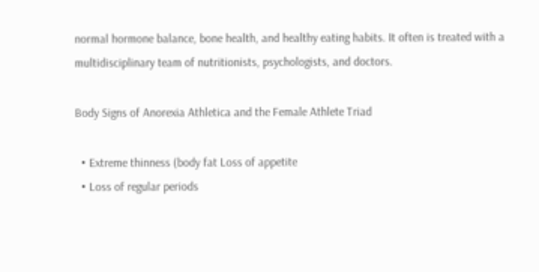normal hormone balance, bone health, and healthy eating habits. It often is treated with a multidisciplinary team of nutritionists, psychologists, and doctors.

Body Signs of Anorexia Athletica and the Female Athlete Triad

  • Extreme thinness (body fat Loss of appetite
  • Loss of regular periods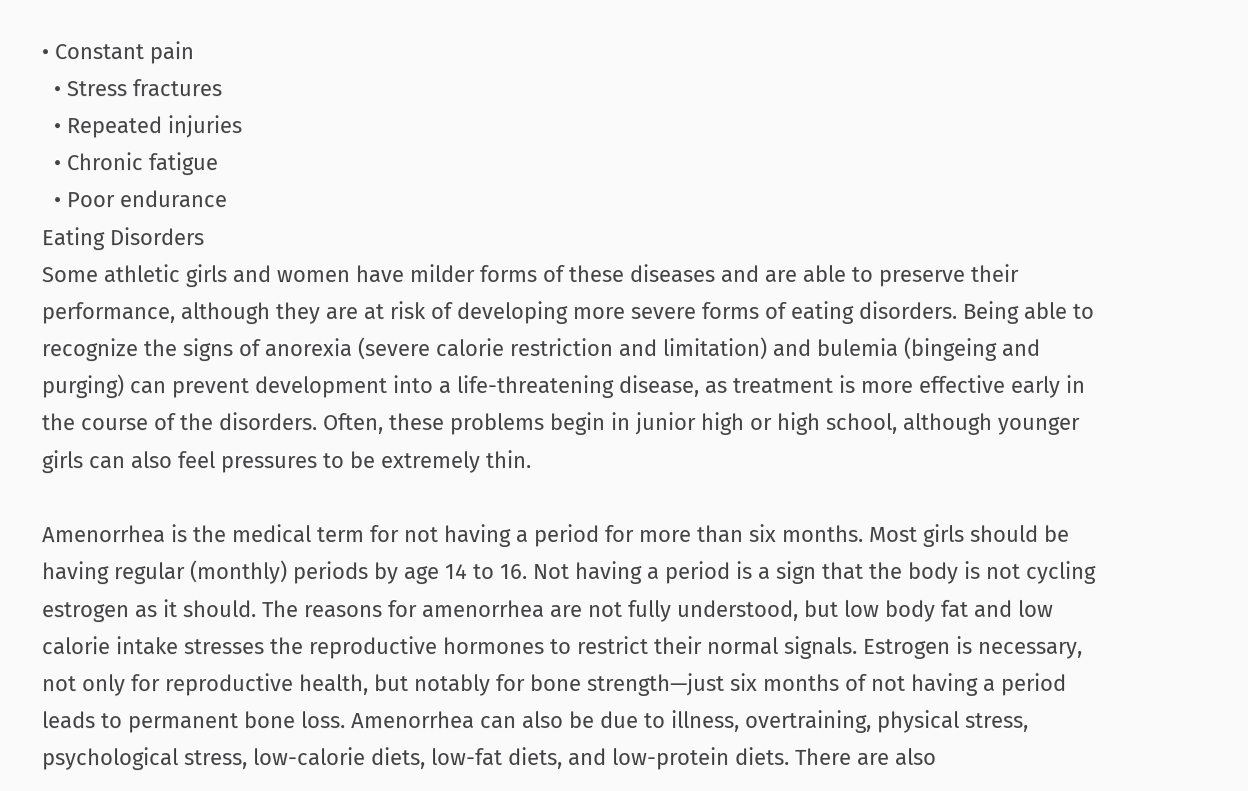• Constant pain
  • Stress fractures
  • Repeated injuries
  • Chronic fatigue
  • Poor endurance
Eating Disorders
Some athletic girls and women have milder forms of these diseases and are able to preserve their performance, although they are at risk of developing more severe forms of eating disorders. Being able to recognize the signs of anorexia (severe calorie restriction and limitation) and bulemia (bingeing and purging) can prevent development into a life-threatening disease, as treatment is more effective early in the course of the disorders. Often, these problems begin in junior high or high school, although younger girls can also feel pressures to be extremely thin.

Amenorrhea is the medical term for not having a period for more than six months. Most girls should be having regular (monthly) periods by age 14 to 16. Not having a period is a sign that the body is not cycling estrogen as it should. The reasons for amenorrhea are not fully understood, but low body fat and low calorie intake stresses the reproductive hormones to restrict their normal signals. Estrogen is necessary, not only for reproductive health, but notably for bone strength—just six months of not having a period leads to permanent bone loss. Amenorrhea can also be due to illness, overtraining, physical stress, psychological stress, low-calorie diets, low-fat diets, and low-protein diets. There are also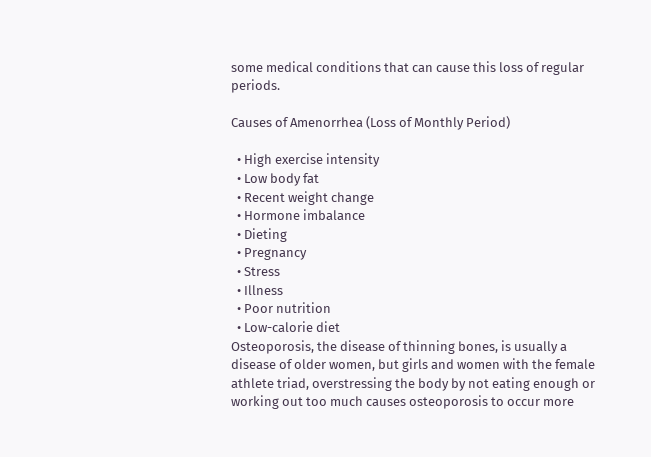some medical conditions that can cause this loss of regular periods.

Causes of Amenorrhea (Loss of Monthly Period)

  • High exercise intensity
  • Low body fat
  • Recent weight change
  • Hormone imbalance
  • Dieting
  • Pregnancy
  • Stress
  • Illness
  • Poor nutrition
  • Low-calorie diet
Osteoporosis, the disease of thinning bones, is usually a disease of older women, but girls and women with the female athlete triad, overstressing the body by not eating enough or working out too much causes osteoporosis to occur more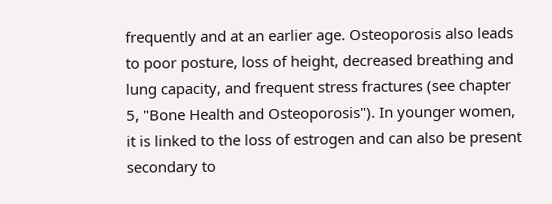frequently and at an earlier age. Osteoporosis also leads to poor posture, loss of height, decreased breathing and lung capacity, and frequent stress fractures (see chapter 5, "Bone Health and Osteoporosis"). In younger women, it is linked to the loss of estrogen and can also be present secondary to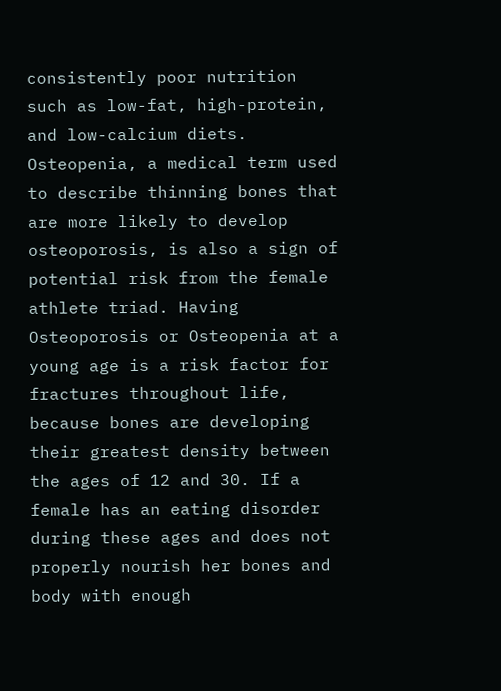consistently poor nutrition such as low-fat, high-protein, and low-calcium diets. Osteopenia, a medical term used to describe thinning bones that are more likely to develop osteoporosis, is also a sign of potential risk from the female athlete triad. Having Osteoporosis or Osteopenia at a young age is a risk factor for fractures throughout life, because bones are developing their greatest density between the ages of 12 and 30. If a female has an eating disorder during these ages and does not properly nourish her bones and body with enough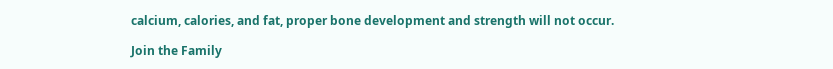calcium, calories, and fat, proper bone development and strength will not occur.

Join the Family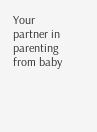Your partner in parenting from baby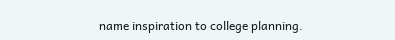name inspiration to college planning.